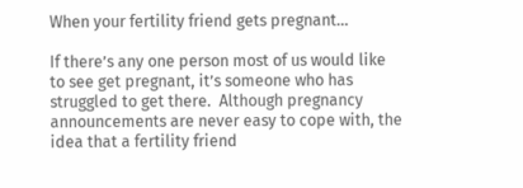When your fertility friend gets pregnant…

If there’s any one person most of us would like to see get pregnant, it’s someone who has struggled to get there.  Although pregnancy announcements are never easy to cope with, the idea that a fertility friend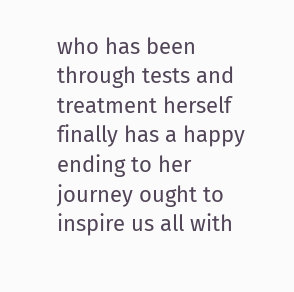who has been through tests and treatment herself finally has a happy ending to her journey ought to inspire us all with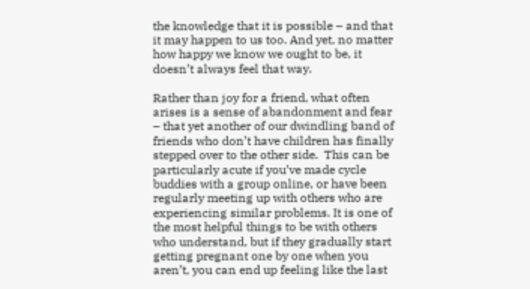the knowledge that it is possible – and that it may happen to us too. And yet, no matter how happy we know we ought to be, it doesn’t always feel that way.

Rather than joy for a friend, what often arises is a sense of abandonment and fear – that yet another of our dwindling band of friends who don’t have children has finally stepped over to the other side.  This can be particularly acute if you’ve made cycle buddies with a group online, or have been regularly meeting up with others who are experiencing similar problems. It is one of the most helpful things to be with others who understand, but if they gradually start getting pregnant one by one when you aren’t, you can end up feeling like the last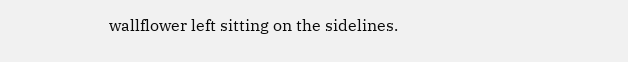wallflower left sitting on the sidelines.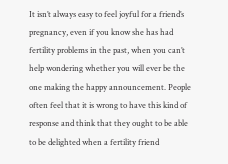It isn’t always easy to feel joyful for a friend’s pregnancy, even if you know she has had fertility problems in the past, when you can’t help wondering whether you will ever be the one making the happy announcement. People often feel that it is wrong to have this kind of response and think that they ought to be able to be delighted when a fertility friend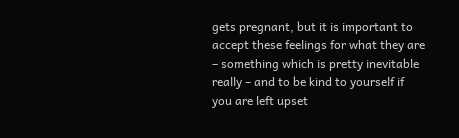gets pregnant, but it is important to accept these feelings for what they are – something which is pretty inevitable really – and to be kind to yourself if you are left upset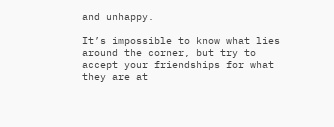and unhappy.

It’s impossible to know what lies around the corner, but try to accept your friendships for what they are at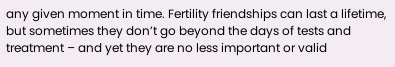any given moment in time. Fertility friendships can last a lifetime, but sometimes they don’t go beyond the days of tests and treatment – and yet they are no less important or valid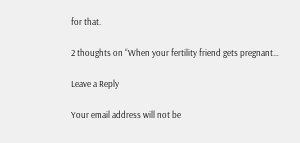for that.

2 thoughts on “When your fertility friend gets pregnant…

Leave a Reply

Your email address will not be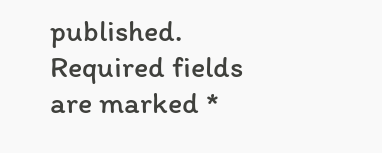published. Required fields are marked *